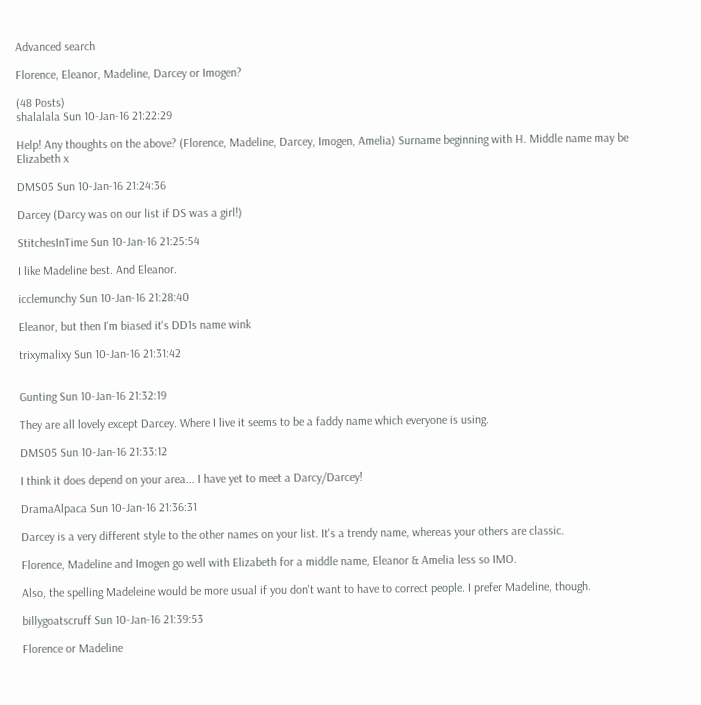Advanced search

Florence, Eleanor, Madeline, Darcey or Imogen?

(48 Posts)
shalalala Sun 10-Jan-16 21:22:29

Help! Any thoughts on the above? (Florence, Madeline, Darcey, Imogen, Amelia) Surname beginning with H. Middle name may be Elizabeth x

DMS05 Sun 10-Jan-16 21:24:36

Darcey (Darcy was on our list if DS was a girl!)

StitchesInTime Sun 10-Jan-16 21:25:54

I like Madeline best. And Eleanor.

icclemunchy Sun 10-Jan-16 21:28:40

Eleanor, but then I'm biased it's DD1s name wink

trixymalixy Sun 10-Jan-16 21:31:42


Gunting Sun 10-Jan-16 21:32:19

They are all lovely except Darcey. Where I live it seems to be a faddy name which everyone is using.

DMS05 Sun 10-Jan-16 21:33:12

I think it does depend on your area... I have yet to meet a Darcy/Darcey!

DramaAlpaca Sun 10-Jan-16 21:36:31

Darcey is a very different style to the other names on your list. It's a trendy name, whereas your others are classic.

Florence, Madeline and Imogen go well with Elizabeth for a middle name, Eleanor & Amelia less so IMO.

Also, the spelling Madeleine would be more usual if you don't want to have to correct people. I prefer Madeline, though.

billygoatscruff Sun 10-Jan-16 21:39:53

Florence or Madeline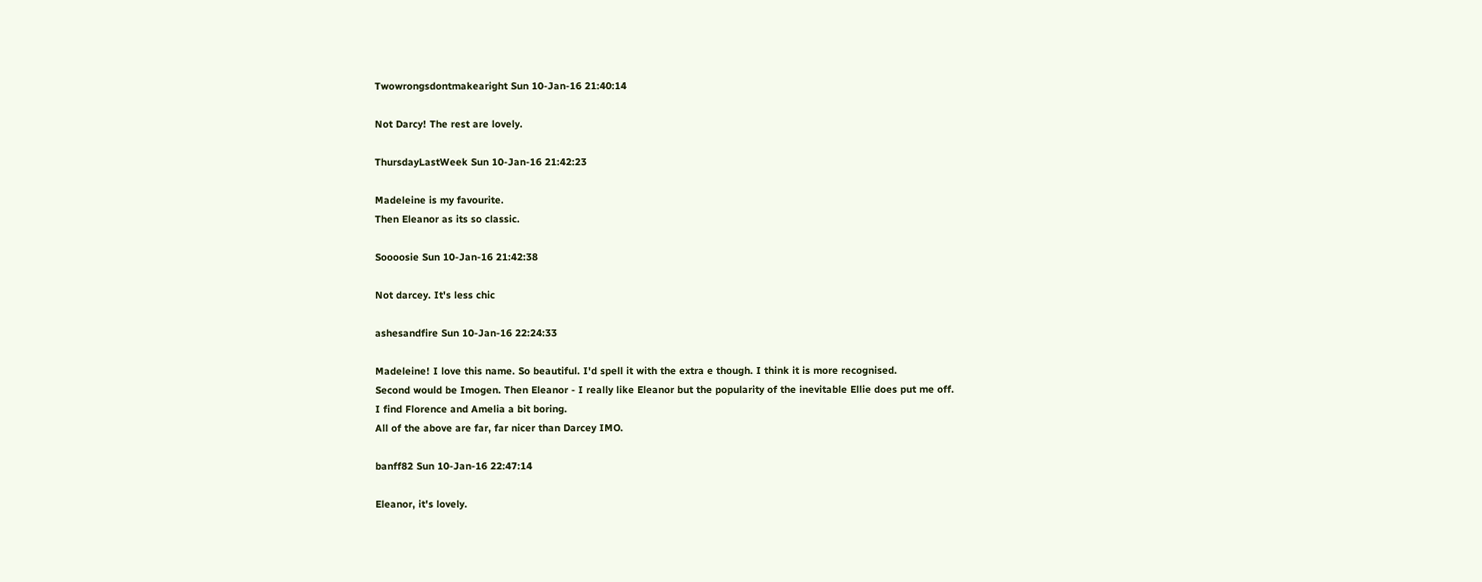Twowrongsdontmakearight Sun 10-Jan-16 21:40:14

Not Darcy! The rest are lovely.

ThursdayLastWeek Sun 10-Jan-16 21:42:23

Madeleine is my favourite.
Then Eleanor as its so classic.

Soooosie Sun 10-Jan-16 21:42:38

Not darcey. It's less chic

ashesandfire Sun 10-Jan-16 22:24:33

Madeleine! I love this name. So beautiful. I'd spell it with the extra e though. I think it is more recognised.
Second would be Imogen. Then Eleanor - I really like Eleanor but the popularity of the inevitable Ellie does put me off.
I find Florence and Amelia a bit boring.
All of the above are far, far nicer than Darcey IMO.

banff82 Sun 10-Jan-16 22:47:14

Eleanor, it's lovely.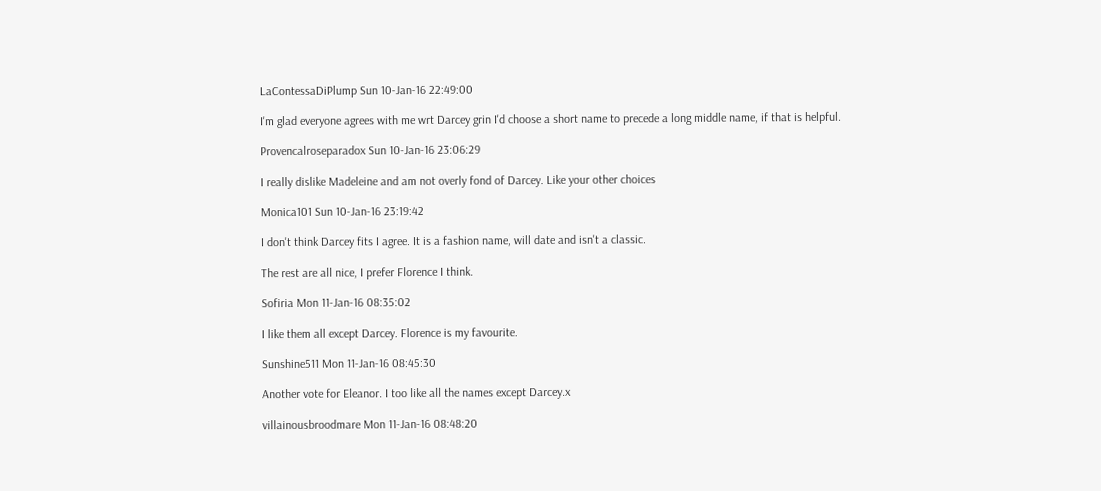LaContessaDiPlump Sun 10-Jan-16 22:49:00

I'm glad everyone agrees with me wrt Darcey grin I'd choose a short name to precede a long middle name, if that is helpful.

Provencalroseparadox Sun 10-Jan-16 23:06:29

I really dislike Madeleine and am not overly fond of Darcey. Like your other choices

Monica101 Sun 10-Jan-16 23:19:42

I don't think Darcey fits I agree. It is a fashion name, will date and isn't a classic.

The rest are all nice, I prefer Florence I think.

Sofiria Mon 11-Jan-16 08:35:02

I like them all except Darcey. Florence is my favourite.

Sunshine511 Mon 11-Jan-16 08:45:30

Another vote for Eleanor. I too like all the names except Darcey.x

villainousbroodmare Mon 11-Jan-16 08:48:20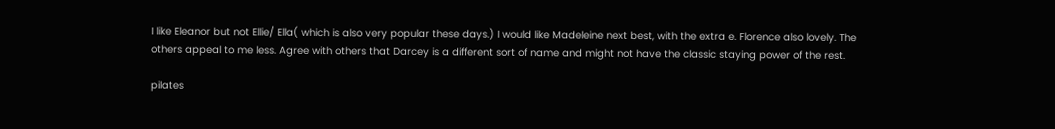I like Eleanor but not Ellie/ Ella( which is also very popular these days.) I would like Madeleine next best, with the extra e. Florence also lovely. The others appeal to me less. Agree with others that Darcey is a different sort of name and might not have the classic staying power of the rest.

pilates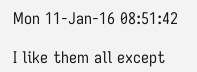Mon 11-Jan-16 08:51:42

I like them all except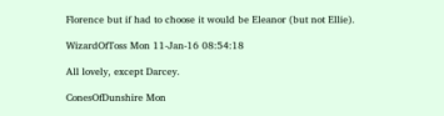Florence but if had to choose it would be Eleanor (but not Ellie).

WizardOfToss Mon 11-Jan-16 08:54:18

All lovely, except Darcey.

ConesOfDunshire Mon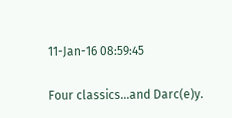11-Jan-16 08:59:45

Four classics...and Darc(e)y.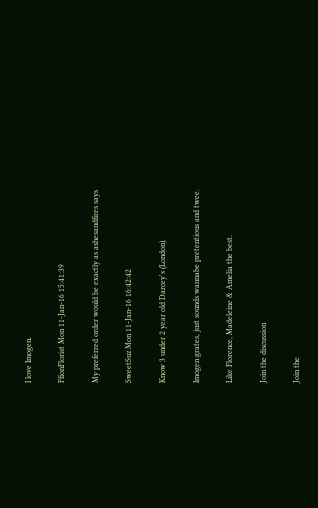I love Imogen.

FfionFlorist Mon 11-Jan-16 15:41:39

My preferred order would be exactly as ashesandfires says

SweetSuz Mon 11-Jan-16 16:42:42

Know 3 under 2 year old Darcey's (London).

Imogen grates, just sounds wannabe pretentious and twee.

Like Florence, Madeleine & Amelia the best.

Join the discussion

Join the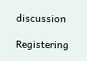discussion

Registering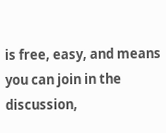is free, easy, and means you can join in the discussion,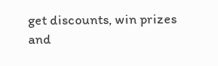get discounts, win prizes and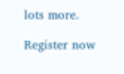lots more.

Register now